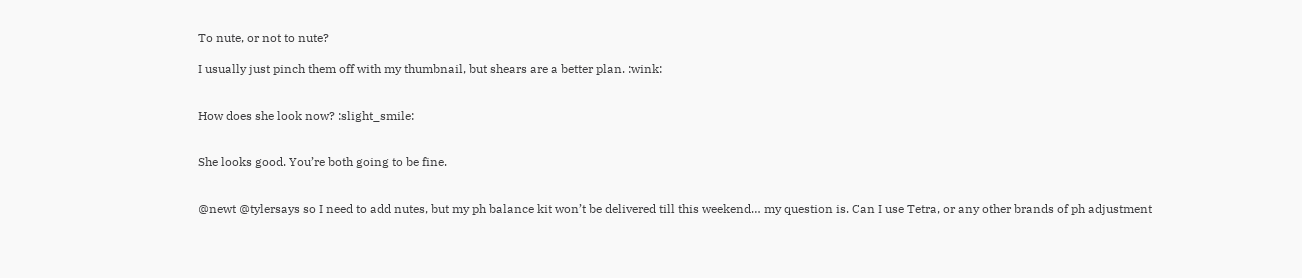To nute, or not to nute?

I usually just pinch them off with my thumbnail, but shears are a better plan. :wink:


How does she look now? :slight_smile:


She looks good. You’re both going to be fine.


@newt @tylersays so I need to add nutes, but my ph balance kit won’t be delivered till this weekend… my question is. Can I use Tetra, or any other brands of ph adjustment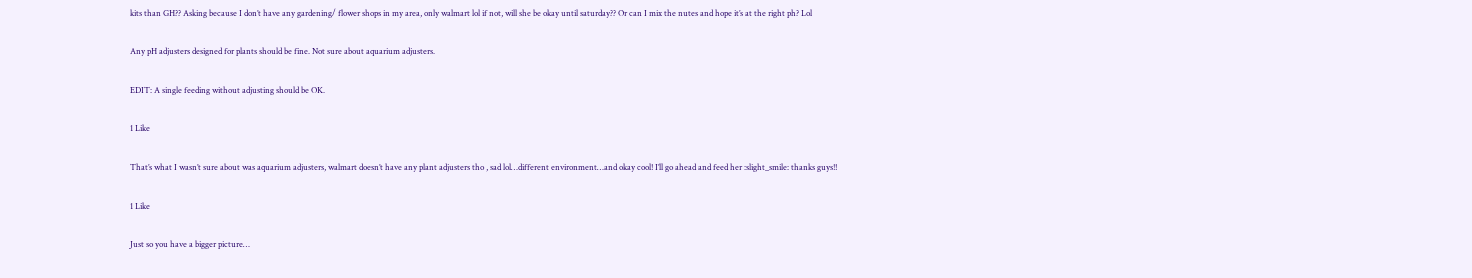kits than GH?? Asking because I don’t have any gardening/ flower shops in my area, only walmart lol if not, will she be okay until saturday?? Or can I mix the nutes and hope it’s at the right ph? Lol

Any pH adjusters designed for plants should be fine. Not sure about aquarium adjusters.

EDIT: A single feeding without adjusting should be OK.

1 Like

That’s what I wasn’t sure about was aquarium adjusters, walmart doesn’t have any plant adjusters tho , sad lol…different environment…and okay cool! I’ll go ahead and feed her :slight_smile: thanks guys!!

1 Like

Just so you have a bigger picture…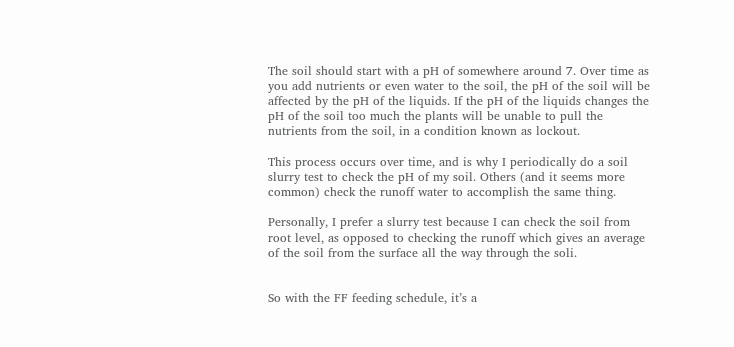The soil should start with a pH of somewhere around 7. Over time as you add nutrients or even water to the soil, the pH of the soil will be affected by the pH of the liquids. If the pH of the liquids changes the pH of the soil too much the plants will be unable to pull the nutrients from the soil, in a condition known as lockout.

This process occurs over time, and is why I periodically do a soil slurry test to check the pH of my soil. Others (and it seems more common) check the runoff water to accomplish the same thing.

Personally, I prefer a slurry test because I can check the soil from root level, as opposed to checking the runoff which gives an average of the soil from the surface all the way through the soli.


So with the FF feeding schedule, it’s a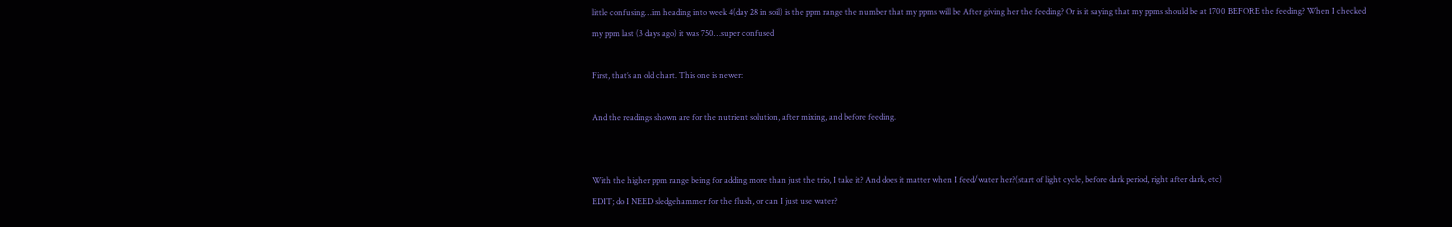little confusing…im heading into week 4(day 28 in soil) is the ppm range the number that my ppms will be After giving her the feeding? Or is it saying that my ppms should be at 1700 BEFORE the feeding? When I checked my ppm last (3 days ago) it was 750…super confused

First, that’s an old chart. This one is newer:

And the readings shown are for the nutrient solution, after mixing, and before feeding.


With the higher ppm range being for adding more than just the trio, I take it? And does it matter when I feed/water her?(start of light cycle, before dark period, right after dark, etc)
EDIT; do I NEED sledgehammer for the flush, or can I just use water?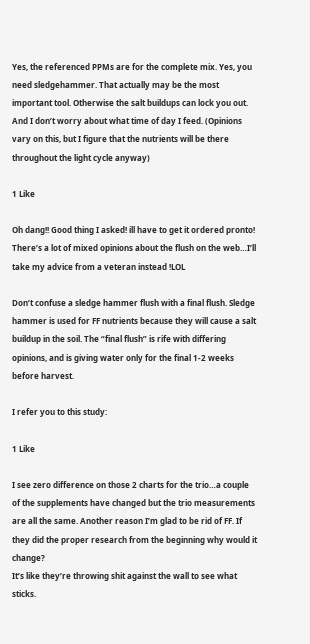Yes, the referenced PPMs are for the complete mix. Yes, you need sledgehammer. That actually may be the most important tool. Otherwise the salt buildups can lock you out. And I don’t worry about what time of day I feed. (Opinions vary on this, but I figure that the nutrients will be there throughout the light cycle anyway)

1 Like

Oh dang!! Good thing I asked! ill have to get it ordered pronto! There’s a lot of mixed opinions about the flush on the web…I’ll take my advice from a veteran instead !LOL

Don’t confuse a sledge hammer flush with a final flush. Sledge hammer is used for FF nutrients because they will cause a salt buildup in the soil. The “final flush” is rife with differing opinions, and is giving water only for the final 1-2 weeks before harvest.

I refer you to this study:

1 Like

I see zero difference on those 2 charts for the trio…a couple of the supplements have changed but the trio measurements are all the same. Another reason I’m glad to be rid of FF. If they did the proper research from the beginning why would it change?
It’s like they’re throwing shit against the wall to see what sticks.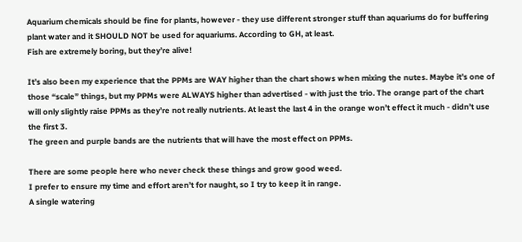Aquarium chemicals should be fine for plants, however - they use different stronger stuff than aquariums do for buffering plant water and it SHOULD NOT be used for aquariums. According to GH, at least.
Fish are extremely boring, but they’re alive!

It’s also been my experience that the PPMs are WAY higher than the chart shows when mixing the nutes. Maybe it’s one of those “scale” things, but my PPMs were ALWAYS higher than advertised - with just the trio. The orange part of the chart will only slightly raise PPMs as they’re not really nutrients. At least the last 4 in the orange won’t effect it much - didn’t use the first 3.
The green and purple bands are the nutrients that will have the most effect on PPMs.

There are some people here who never check these things and grow good weed.
I prefer to ensure my time and effort aren’t for naught, so I try to keep it in range.
A single watering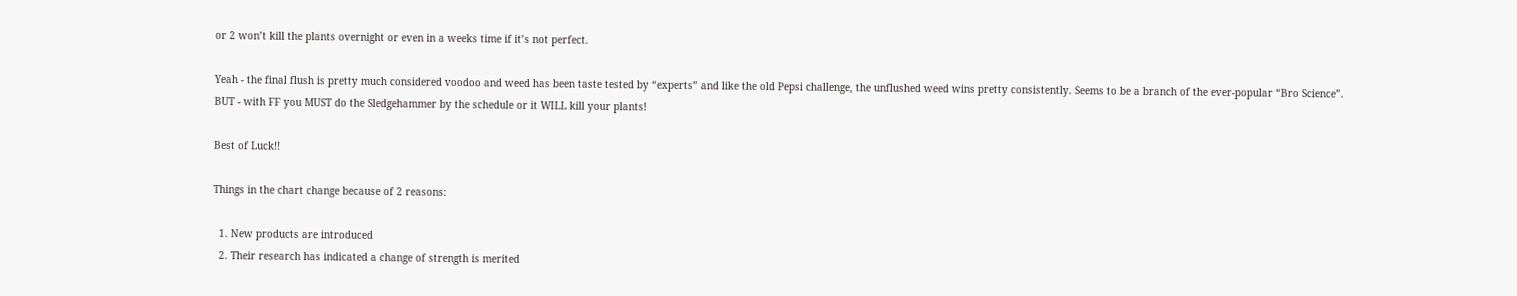or 2 won’t kill the plants overnight or even in a weeks time if it’s not perfect.

Yeah - the final flush is pretty much considered voodoo and weed has been taste tested by “experts” and like the old Pepsi challenge, the unflushed weed wins pretty consistently. Seems to be a branch of the ever-popular “Bro Science”.
BUT - with FF you MUST do the Sledgehammer by the schedule or it WILL kill your plants!

Best of Luck!!

Things in the chart change because of 2 reasons:

  1. New products are introduced
  2. Their research has indicated a change of strength is merited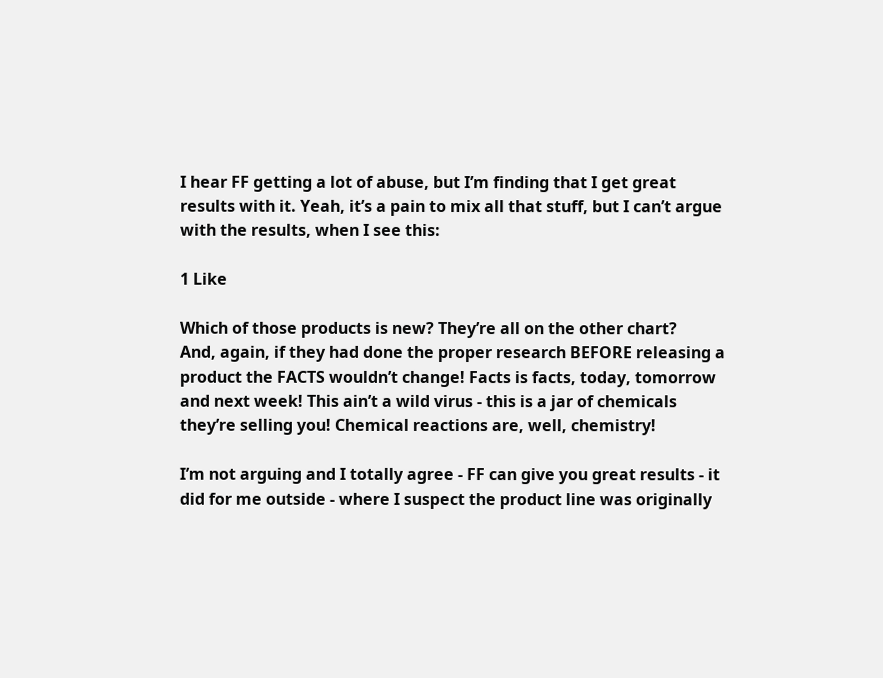I hear FF getting a lot of abuse, but I’m finding that I get great results with it. Yeah, it’s a pain to mix all that stuff, but I can’t argue with the results, when I see this:

1 Like

Which of those products is new? They’re all on the other chart?
And, again, if they had done the proper research BEFORE releasing a product the FACTS wouldn’t change! Facts is facts, today, tomorrow and next week! This ain’t a wild virus - this is a jar of chemicals they’re selling you! Chemical reactions are, well, chemistry!

I’m not arguing and I totally agree - FF can give you great results - it did for me outside - where I suspect the product line was originally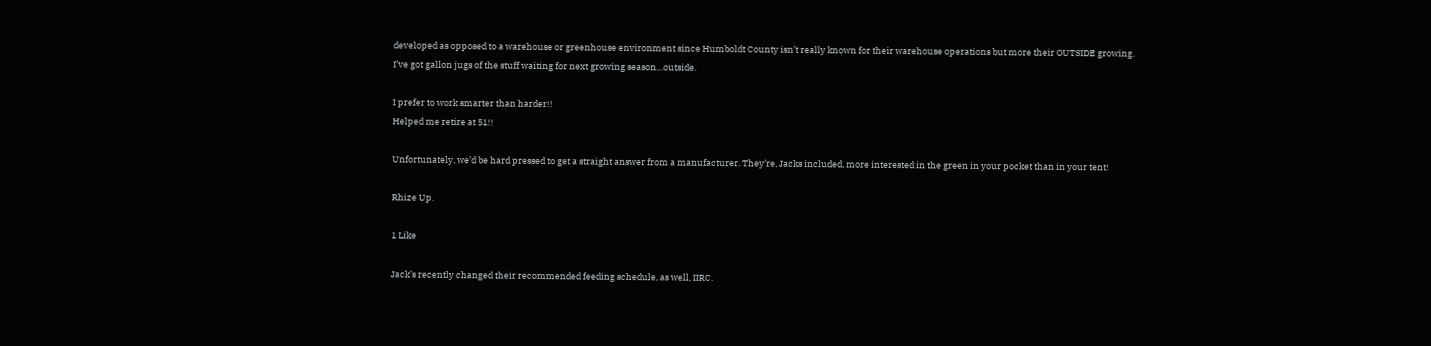developed as opposed to a warehouse or greenhouse environment since Humboldt County isn’t really known for their warehouse operations but more their OUTSIDE growing.
I’ve got gallon jugs of the stuff waiting for next growing season…outside.

I prefer to work smarter than harder!!
Helped me retire at 51!!

Unfortunately, we’d be hard pressed to get a straight answer from a manufacturer. They’re, Jacks included, more interested in the green in your pocket than in your tent!

Rhize Up.

1 Like

Jack’s recently changed their recommended feeding schedule, as well, IIRC.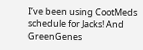I’ve been using CootMeds schedule for Jacks! And GreenGenes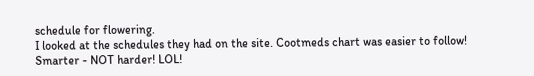schedule for flowering.
I looked at the schedules they had on the site. Cootmeds chart was easier to follow!
Smarter - NOT harder! LOL!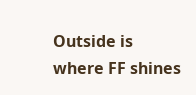Outside is where FF shines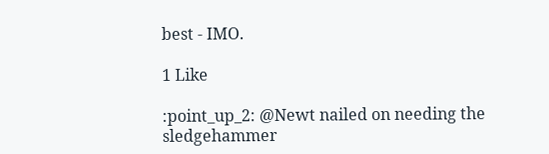best - IMO.

1 Like

:point_up_2: @Newt nailed on needing the sledgehammer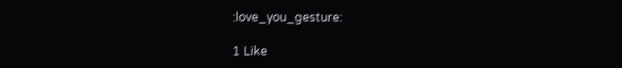:love_you_gesture:

1 Like